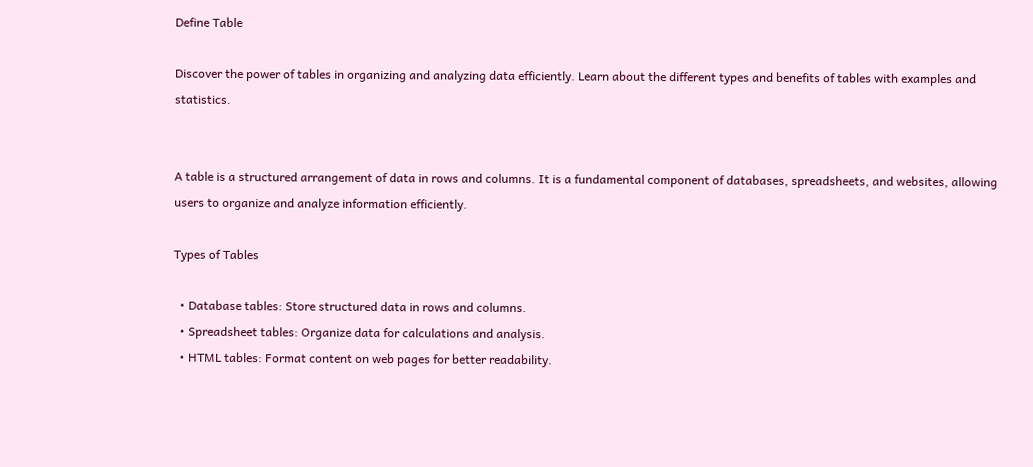Define Table

Discover the power of tables in organizing and analyzing data efficiently. Learn about the different types and benefits of tables with examples and statistics.


A table is a structured arrangement of data in rows and columns. It is a fundamental component of databases, spreadsheets, and websites, allowing users to organize and analyze information efficiently.

Types of Tables

  • Database tables: Store structured data in rows and columns.
  • Spreadsheet tables: Organize data for calculations and analysis.
  • HTML tables: Format content on web pages for better readability.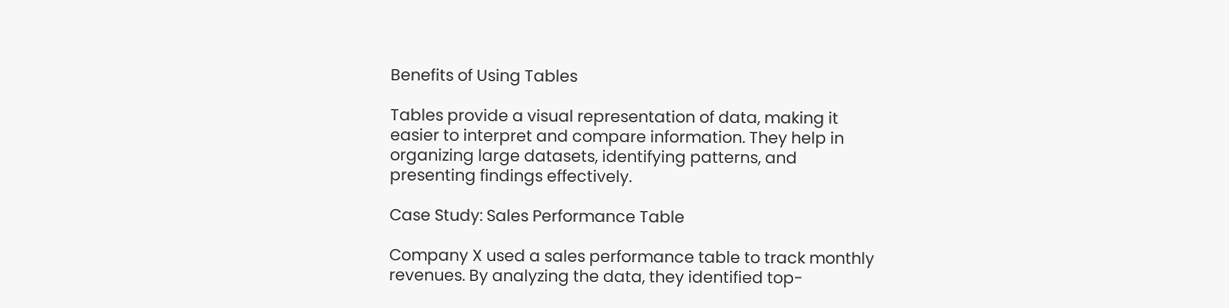Benefits of Using Tables

Tables provide a visual representation of data, making it easier to interpret and compare information. They help in organizing large datasets, identifying patterns, and presenting findings effectively.

Case Study: Sales Performance Table

Company X used a sales performance table to track monthly revenues. By analyzing the data, they identified top-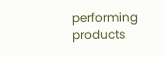performing products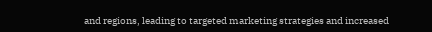and regions, leading to targeted marketing strategies and increased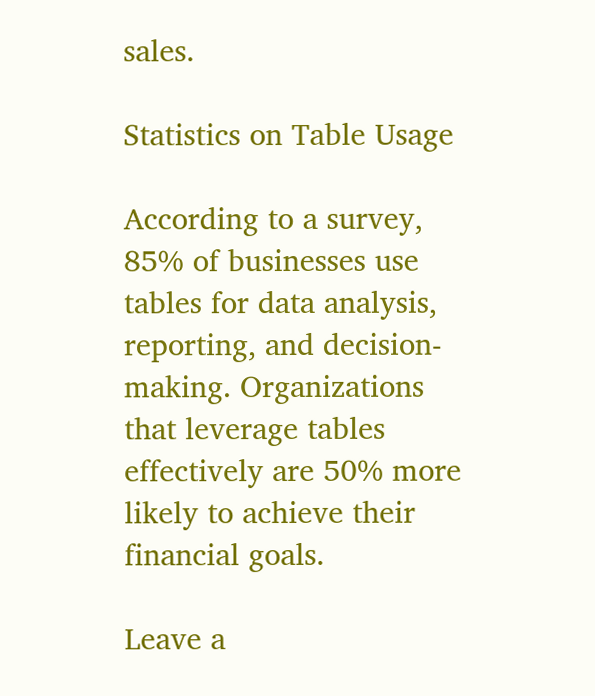sales.

Statistics on Table Usage

According to a survey, 85% of businesses use tables for data analysis, reporting, and decision-making. Organizations that leverage tables effectively are 50% more likely to achieve their financial goals.

Leave a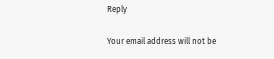Reply

Your email address will not be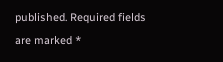published. Required fields are marked *